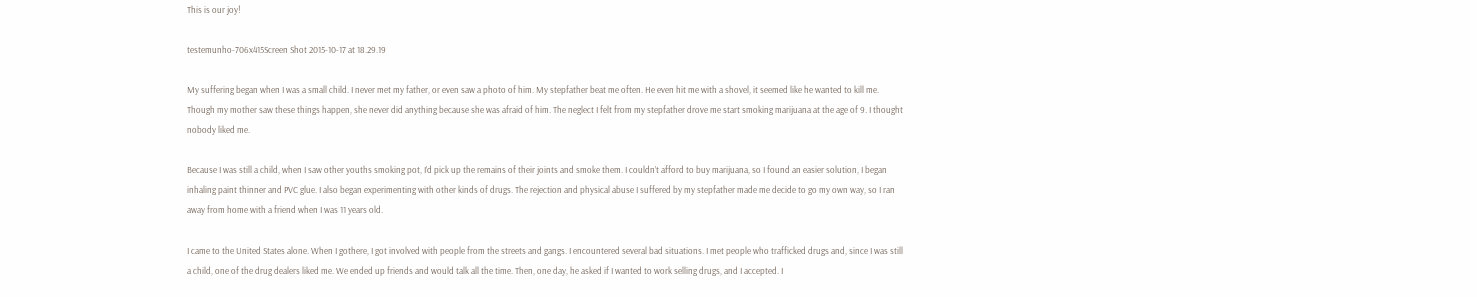This is our joy!

testemunho-706x415Screen Shot 2015-10-17 at 18.29.19

My suffering began when I was a small child. I never met my father, or even saw a photo of him. My stepfather beat me often. He even hit me with a shovel, it seemed like he wanted to kill me. Though my mother saw these things happen, she never did anything because she was afraid of him. The neglect I felt from my stepfather drove me start smoking marijuana at the age of 9. I thought nobody liked me.

Because I was still a child, when I saw other youths smoking pot, I’d pick up the remains of their joints and smoke them. I couldn’t afford to buy marijuana, so I found an easier solution, I began inhaling paint thinner and PVC glue. I also began experimenting with other kinds of drugs. The rejection and physical abuse I suffered by my stepfather made me decide to go my own way, so I ran away from home with a friend when I was 11 years old.

I came to the United States alone. When I gothere, I got involved with people from the streets and gangs. I encountered several bad situations. I met people who trafficked drugs and, since I was still a child, one of the drug dealers liked me. We ended up friends and would talk all the time. Then, one day, he asked if I wanted to work selling drugs, and I accepted. I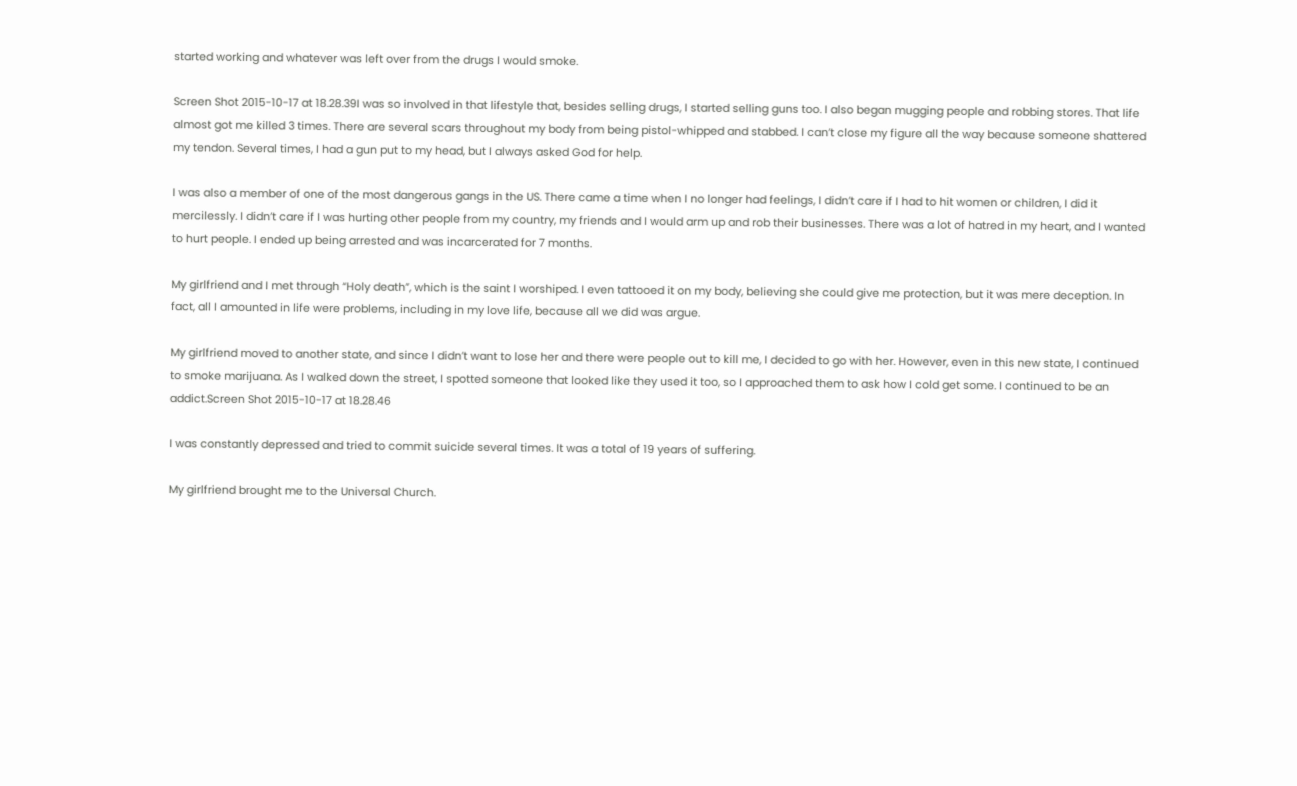started working and whatever was left over from the drugs I would smoke.

Screen Shot 2015-10-17 at 18.28.39I was so involved in that lifestyle that, besides selling drugs, I started selling guns too. I also began mugging people and robbing stores. That life almost got me killed 3 times. There are several scars throughout my body from being pistol-whipped and stabbed. I can’t close my figure all the way because someone shattered my tendon. Several times, I had a gun put to my head, but I always asked God for help.

I was also a member of one of the most dangerous gangs in the US. There came a time when I no longer had feelings, I didn’t care if I had to hit women or children, I did it mercilessly. I didn’t care if I was hurting other people from my country, my friends and I would arm up and rob their businesses. There was a lot of hatred in my heart, and I wanted to hurt people. I ended up being arrested and was incarcerated for 7 months.

My girlfriend and I met through “Holy death”, which is the saint I worshiped. I even tattooed it on my body, believing she could give me protection, but it was mere deception. In fact, all I amounted in life were problems, including in my love life, because all we did was argue.

My girlfriend moved to another state, and since I didn’t want to lose her and there were people out to kill me, I decided to go with her. However, even in this new state, I continued to smoke marijuana. As I walked down the street, I spotted someone that looked like they used it too, so I approached them to ask how I cold get some. I continued to be an addict.Screen Shot 2015-10-17 at 18.28.46

I was constantly depressed and tried to commit suicide several times. It was a total of 19 years of suffering.

My girlfriend brought me to the Universal Church.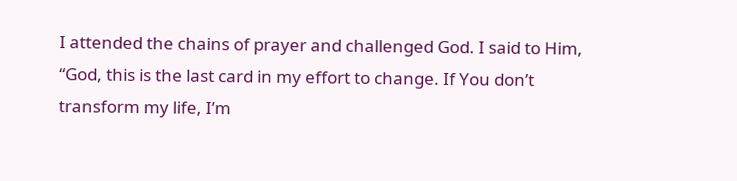I attended the chains of prayer and challenged God. I said to Him, “God, this is the last card in my effort to change. If You don’t transform my life, I’m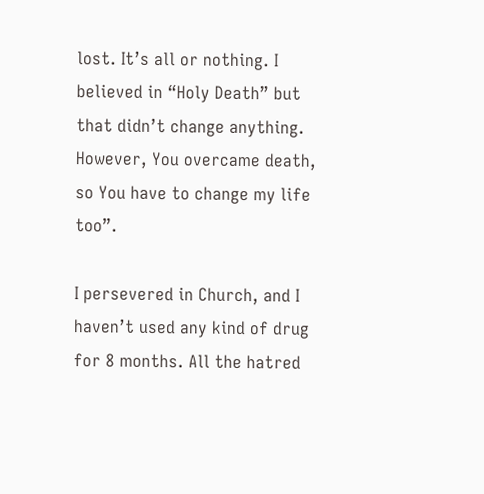lost. It’s all or nothing. I believed in “Holy Death” but that didn’t change anything. However, You overcame death, so You have to change my life too”.

I persevered in Church, and I haven’t used any kind of drug for 8 months. All the hatred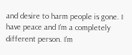and desire to harm people is gone. I have peace and I’m a completely different person. I’m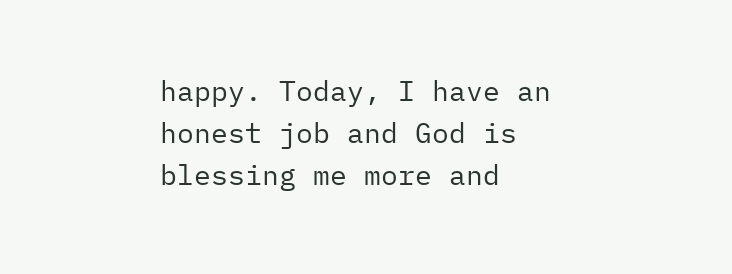happy. Today, I have an honest job and God is blessing me more and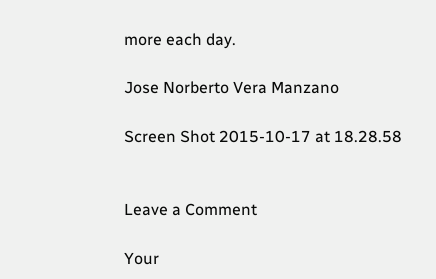more each day.

Jose Norberto Vera Manzano

Screen Shot 2015-10-17 at 18.28.58


Leave a Comment

Your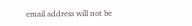email address will not be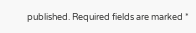published. Required fields are marked *